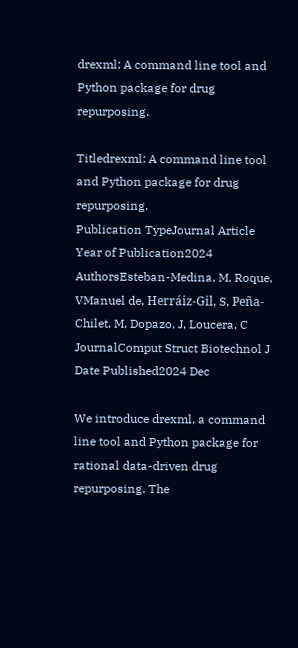drexml: A command line tool and Python package for drug repurposing.

Titledrexml: A command line tool and Python package for drug repurposing.
Publication TypeJournal Article
Year of Publication2024
AuthorsEsteban-Medina, M, Roque, VManuel de, Herráiz-Gil, S, Peña-Chilet, M, Dopazo, J, Loucera, C
JournalComput Struct Biotechnol J
Date Published2024 Dec

We introduce drexml, a command line tool and Python package for rational data-driven drug repurposing. The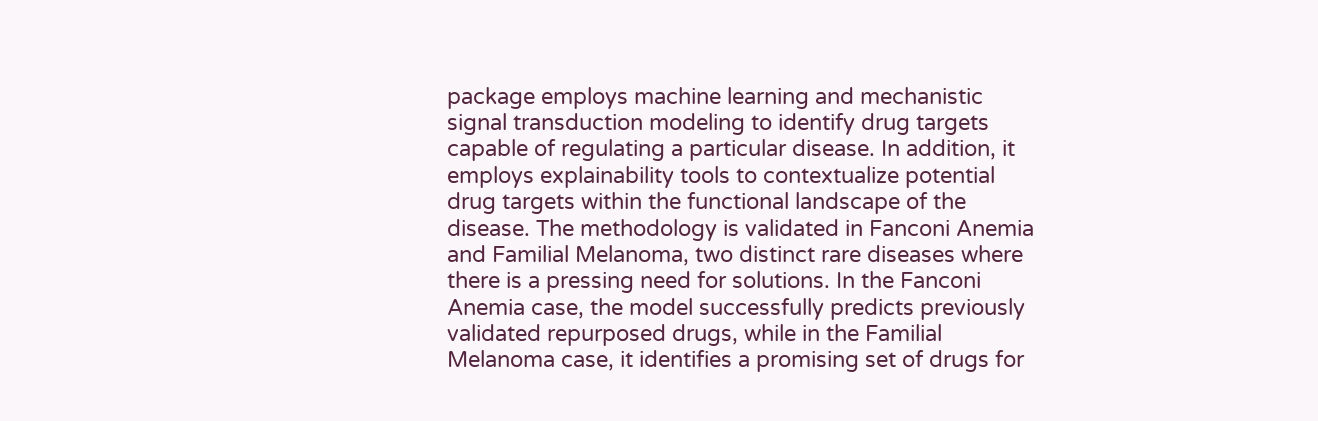package employs machine learning and mechanistic signal transduction modeling to identify drug targets capable of regulating a particular disease. In addition, it employs explainability tools to contextualize potential drug targets within the functional landscape of the disease. The methodology is validated in Fanconi Anemia and Familial Melanoma, two distinct rare diseases where there is a pressing need for solutions. In the Fanconi Anemia case, the model successfully predicts previously validated repurposed drugs, while in the Familial Melanoma case, it identifies a promising set of drugs for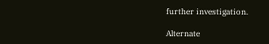further investigation.

Alternate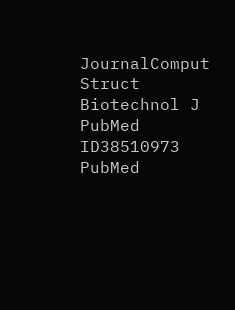JournalComput Struct Biotechnol J
PubMed ID38510973
PubMed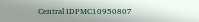Central IDPMC10950807